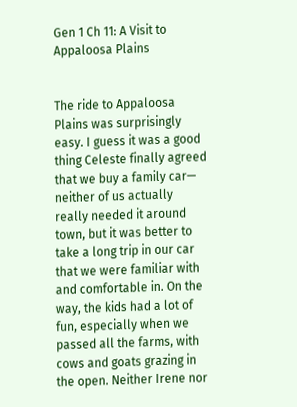Gen 1 Ch 11: A Visit to Appaloosa Plains


The ride to Appaloosa Plains was surprisingly easy. I guess it was a good thing Celeste finally agreed that we buy a family car— neither of us actually really needed it around town, but it was better to take a long trip in our car that we were familiar with and comfortable in. On the way, the kids had a lot of fun, especially when we passed all the farms, with cows and goats grazing in the open. Neither Irene nor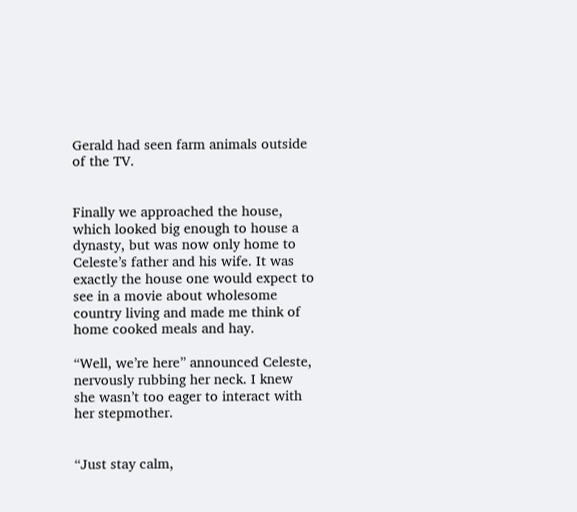Gerald had seen farm animals outside of the TV.


Finally we approached the house, which looked big enough to house a dynasty, but was now only home to Celeste’s father and his wife. It was exactly the house one would expect to see in a movie about wholesome country living and made me think of home cooked meals and hay.

“Well, we’re here” announced Celeste, nervously rubbing her neck. I knew she wasn’t too eager to interact with her stepmother.


“Just stay calm,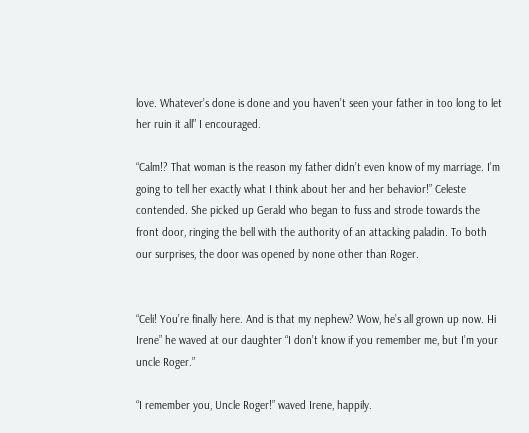love. Whatever’s done is done and you haven’t seen your father in too long to let her ruin it all” I encouraged.

“Calm!? That woman is the reason my father didn’t even know of my marriage. I’m going to tell her exactly what I think about her and her behavior!” Celeste contended. She picked up Gerald who began to fuss and strode towards the front door, ringing the bell with the authority of an attacking paladin. To both our surprises, the door was opened by none other than Roger.


“Celi! You’re finally here. And is that my nephew? Wow, he’s all grown up now. Hi Irene” he waved at our daughter “I don’t know if you remember me, but I’m your uncle Roger.”

“I remember you, Uncle Roger!” waved Irene, happily.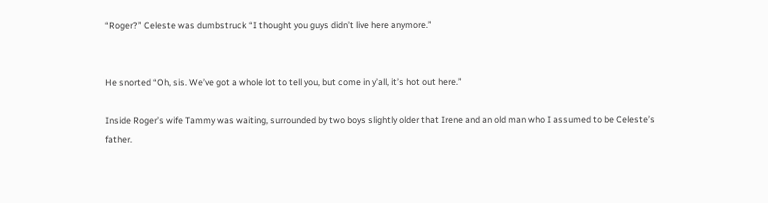“Roger?” Celeste was dumbstruck “I thought you guys didn’t live here anymore.”


He snorted “Oh, sis. We’ve got a whole lot to tell you, but come in y’all, it’s hot out here.”

Inside Roger’s wife Tammy was waiting, surrounded by two boys slightly older that Irene and an old man who I assumed to be Celeste’s father.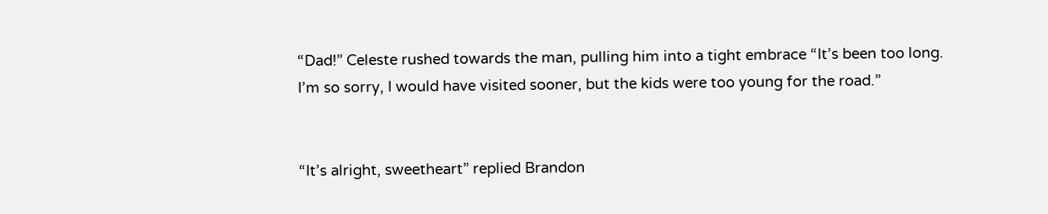“Dad!” Celeste rushed towards the man, pulling him into a tight embrace “It’s been too long. I’m so sorry, I would have visited sooner, but the kids were too young for the road.”


“It’s alright, sweetheart” replied Brandon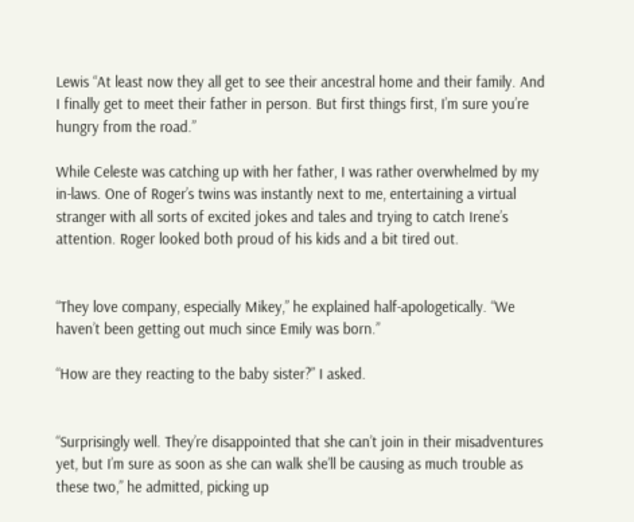Lewis “At least now they all get to see their ancestral home and their family. And I finally get to meet their father in person. But first things first, I’m sure you’re hungry from the road.”

While Celeste was catching up with her father, I was rather overwhelmed by my in-laws. One of Roger’s twins was instantly next to me, entertaining a virtual stranger with all sorts of excited jokes and tales and trying to catch Irene’s attention. Roger looked both proud of his kids and a bit tired out.


“They love company, especially Mikey,” he explained half-apologetically. “We haven’t been getting out much since Emily was born.”

“How are they reacting to the baby sister?” I asked.


“Surprisingly well. They’re disappointed that she can’t join in their misadventures yet, but I’m sure as soon as she can walk she’ll be causing as much trouble as these two,” he admitted, picking up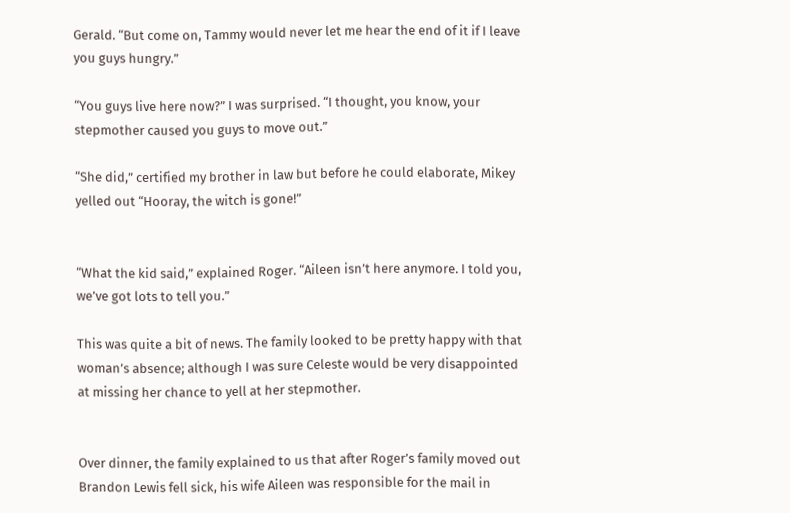Gerald. “But come on, Tammy would never let me hear the end of it if I leave you guys hungry.”

“You guys live here now?” I was surprised. “I thought, you know, your stepmother caused you guys to move out.”

“She did,” certified my brother in law but before he could elaborate, Mikey yelled out “Hooray, the witch is gone!”


“What the kid said,” explained Roger. “Aileen isn’t here anymore. I told you, we’ve got lots to tell you.”

This was quite a bit of news. The family looked to be pretty happy with that woman’s absence; although I was sure Celeste would be very disappointed at missing her chance to yell at her stepmother.


Over dinner, the family explained to us that after Roger’s family moved out Brandon Lewis fell sick, his wife Aileen was responsible for the mail in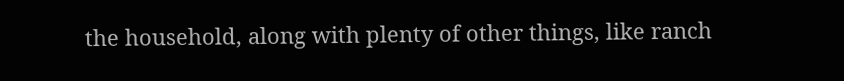the household, along with plenty of other things, like ranch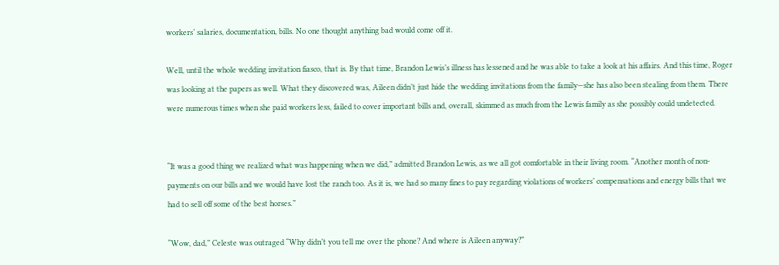workers’ salaries, documentation, bills. No one thought anything bad would come off it.

Well, until the whole wedding invitation fiasco, that is. By that time, Brandon Lewis’s illness has lessened and he was able to take a look at his affairs. And this time, Roger was looking at the papers as well. What they discovered was, Aileen didn’t just hide the wedding invitations from the family—she has also been stealing from them. There were numerous times when she paid workers less, failed to cover important bills and, overall, skimmed as much from the Lewis family as she possibly could undetected.


“It was a good thing we realized what was happening when we did,” admitted Brandon Lewis, as we all got comfortable in their living room. “Another month of non-payments on our bills and we would have lost the ranch too. As it is, we had so many fines to pay regarding violations of workers’ compensations and energy bills that we had to sell off some of the best horses.”

“Wow, dad,” Celeste was outraged “Why didn’t you tell me over the phone? And where is Aileen anyway?”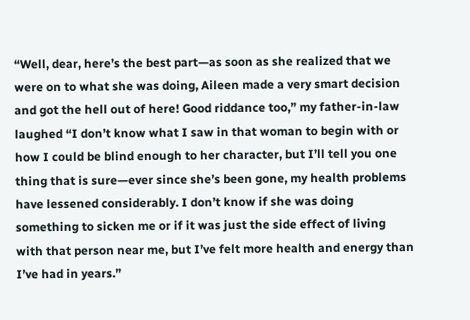“Well, dear, here’s the best part—as soon as she realized that we were on to what she was doing, Aileen made a very smart decision and got the hell out of here! Good riddance too,” my father-in-law laughed “I don’t know what I saw in that woman to begin with or how I could be blind enough to her character, but I’ll tell you one thing that is sure—ever since she’s been gone, my health problems have lessened considerably. I don’t know if she was doing something to sicken me or if it was just the side effect of living with that person near me, but I’ve felt more health and energy than I’ve had in years.”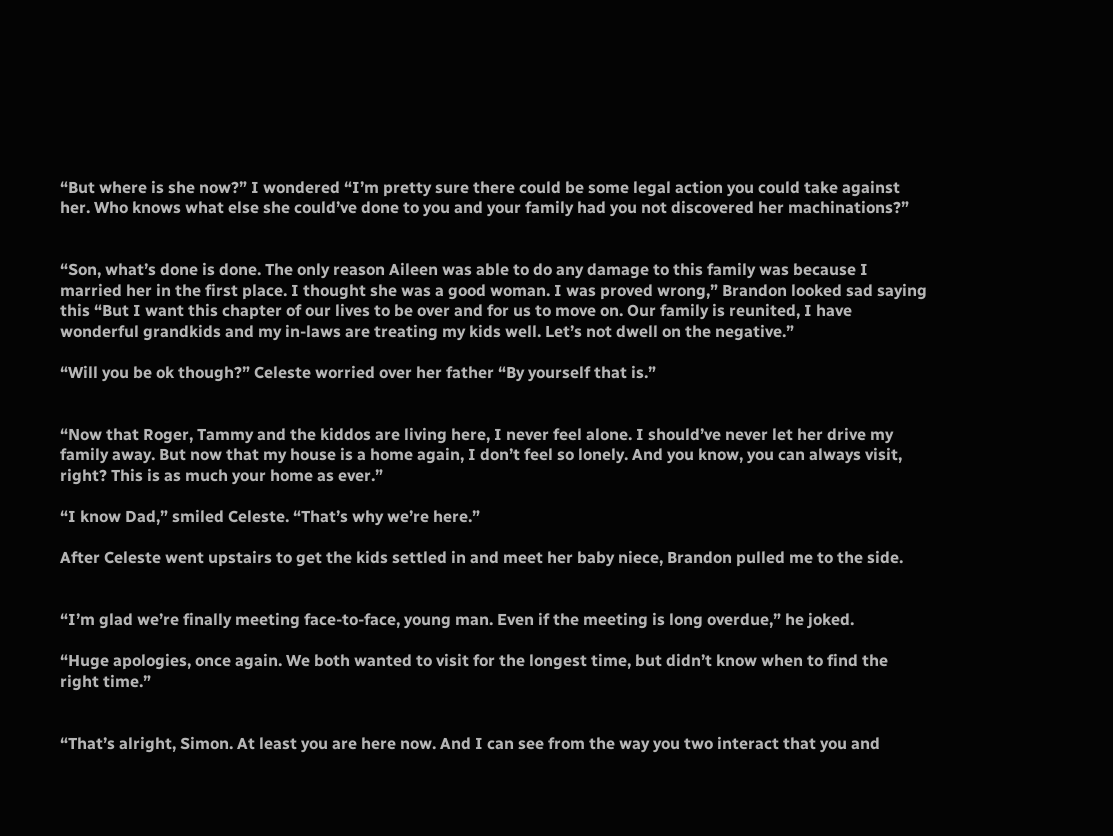“But where is she now?” I wondered “I’m pretty sure there could be some legal action you could take against her. Who knows what else she could’ve done to you and your family had you not discovered her machinations?”


“Son, what’s done is done. The only reason Aileen was able to do any damage to this family was because I married her in the first place. I thought she was a good woman. I was proved wrong,” Brandon looked sad saying this “But I want this chapter of our lives to be over and for us to move on. Our family is reunited, I have wonderful grandkids and my in-laws are treating my kids well. Let’s not dwell on the negative.”

“Will you be ok though?” Celeste worried over her father “By yourself that is.”


“Now that Roger, Tammy and the kiddos are living here, I never feel alone. I should’ve never let her drive my family away. But now that my house is a home again, I don’t feel so lonely. And you know, you can always visit, right? This is as much your home as ever.”

“I know Dad,” smiled Celeste. “That’s why we’re here.”

After Celeste went upstairs to get the kids settled in and meet her baby niece, Brandon pulled me to the side.


“I’m glad we’re finally meeting face-to-face, young man. Even if the meeting is long overdue,” he joked.

“Huge apologies, once again. We both wanted to visit for the longest time, but didn’t know when to find the right time.”


“That’s alright, Simon. At least you are here now. And I can see from the way you two interact that you and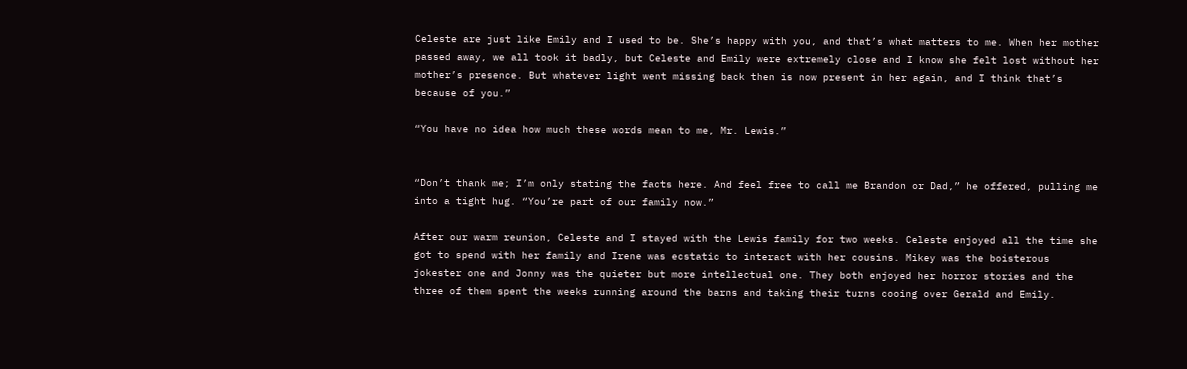Celeste are just like Emily and I used to be. She’s happy with you, and that’s what matters to me. When her mother passed away, we all took it badly, but Celeste and Emily were extremely close and I know she felt lost without her mother’s presence. But whatever light went missing back then is now present in her again, and I think that’s because of you.”

“You have no idea how much these words mean to me, Mr. Lewis.”


“Don’t thank me; I’m only stating the facts here. And feel free to call me Brandon or Dad,” he offered, pulling me into a tight hug. “You’re part of our family now.”

After our warm reunion, Celeste and I stayed with the Lewis family for two weeks. Celeste enjoyed all the time she got to spend with her family and Irene was ecstatic to interact with her cousins. Mikey was the boisterous jokester one and Jonny was the quieter but more intellectual one. They both enjoyed her horror stories and the three of them spent the weeks running around the barns and taking their turns cooing over Gerald and Emily.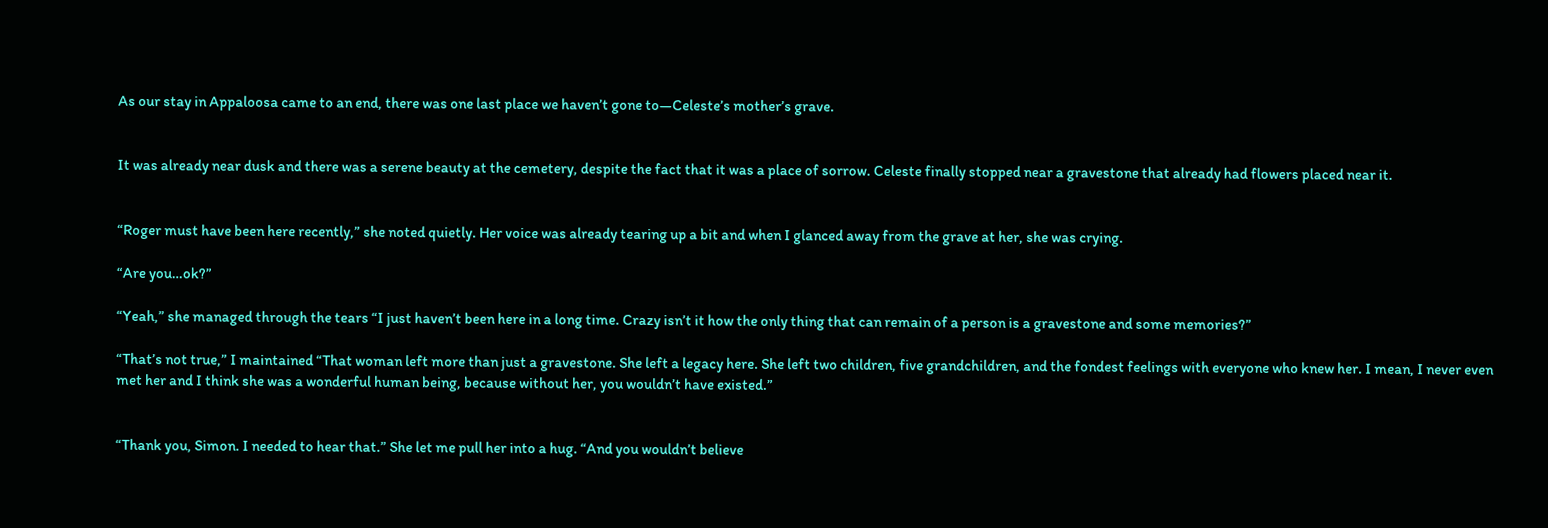As our stay in Appaloosa came to an end, there was one last place we haven’t gone to—Celeste’s mother’s grave.


It was already near dusk and there was a serene beauty at the cemetery, despite the fact that it was a place of sorrow. Celeste finally stopped near a gravestone that already had flowers placed near it.


“Roger must have been here recently,” she noted quietly. Her voice was already tearing up a bit and when I glanced away from the grave at her, she was crying.

“Are you…ok?”

“Yeah,” she managed through the tears “I just haven’t been here in a long time. Crazy isn’t it how the only thing that can remain of a person is a gravestone and some memories?”

“That’s not true,” I maintained “That woman left more than just a gravestone. She left a legacy here. She left two children, five grandchildren, and the fondest feelings with everyone who knew her. I mean, I never even met her and I think she was a wonderful human being, because without her, you wouldn’t have existed.”


“Thank you, Simon. I needed to hear that.” She let me pull her into a hug. “And you wouldn’t believe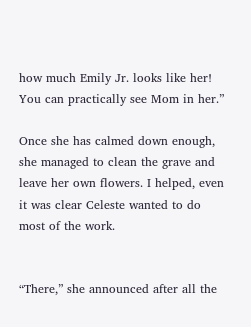how much Emily Jr. looks like her! You can practically see Mom in her.”

Once she has calmed down enough, she managed to clean the grave and leave her own flowers. I helped, even it was clear Celeste wanted to do most of the work.


“There,” she announced after all the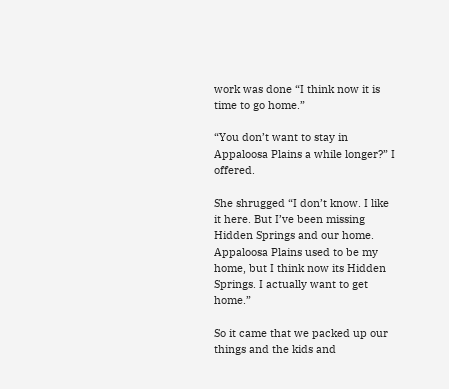work was done “I think now it is time to go home.”

“You don’t want to stay in Appaloosa Plains a while longer?” I offered.

She shrugged “I don’t know. I like it here. But I’ve been missing Hidden Springs and our home. Appaloosa Plains used to be my home, but I think now its Hidden Springs. I actually want to get home.”

So it came that we packed up our things and the kids and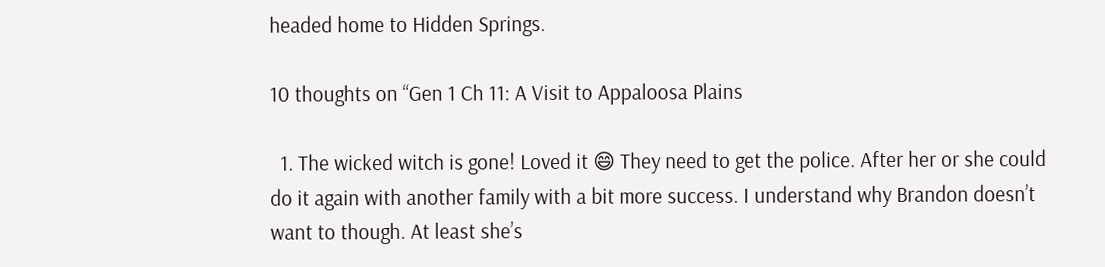headed home to Hidden Springs.

10 thoughts on “Gen 1 Ch 11: A Visit to Appaloosa Plains

  1. The wicked witch is gone! Loved it 😄 They need to get the police. After her or she could do it again with another family with a bit more success. I understand why Brandon doesn’t want to though. At least she’s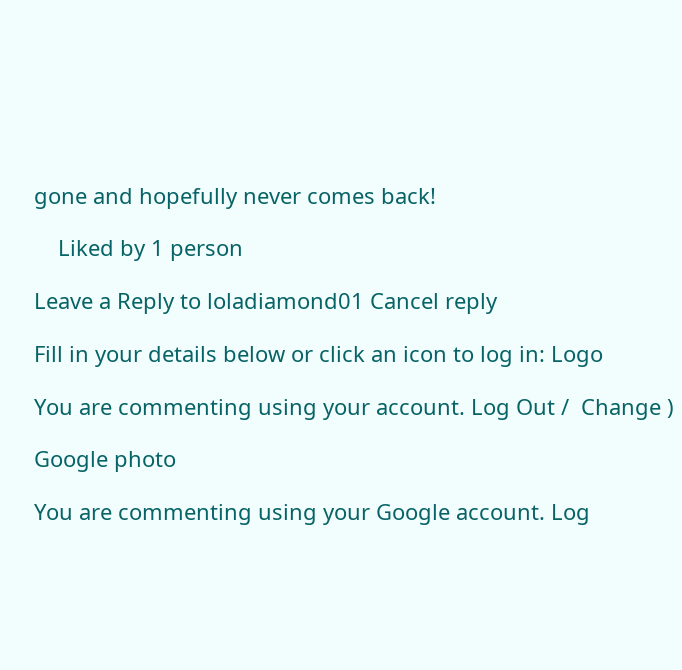gone and hopefully never comes back!

    Liked by 1 person

Leave a Reply to loladiamond01 Cancel reply

Fill in your details below or click an icon to log in: Logo

You are commenting using your account. Log Out /  Change )

Google photo

You are commenting using your Google account. Log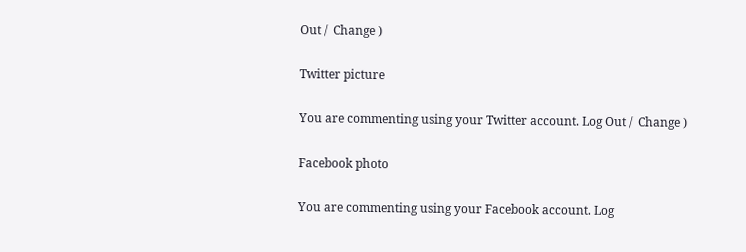Out /  Change )

Twitter picture

You are commenting using your Twitter account. Log Out /  Change )

Facebook photo

You are commenting using your Facebook account. Log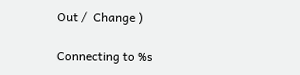Out /  Change )

Connecting to %s